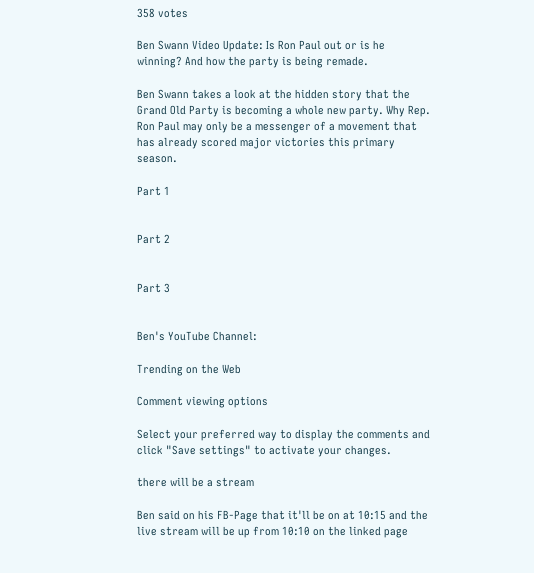358 votes

Ben Swann Video Update: Is Ron Paul out or is he winning? And how the party is being remade.

Ben Swann takes a look at the hidden story that the Grand Old Party is becoming a whole new party. Why Rep. Ron Paul may only be a messenger of a movement that has already scored major victories this primary season.

Part 1


Part 2


Part 3


Ben's YouTube Channel:

Trending on the Web

Comment viewing options

Select your preferred way to display the comments and click "Save settings" to activate your changes.

there will be a stream

Ben said on his FB-Page that it'll be on at 10:15 and the live stream will be up from 10:10 on the linked page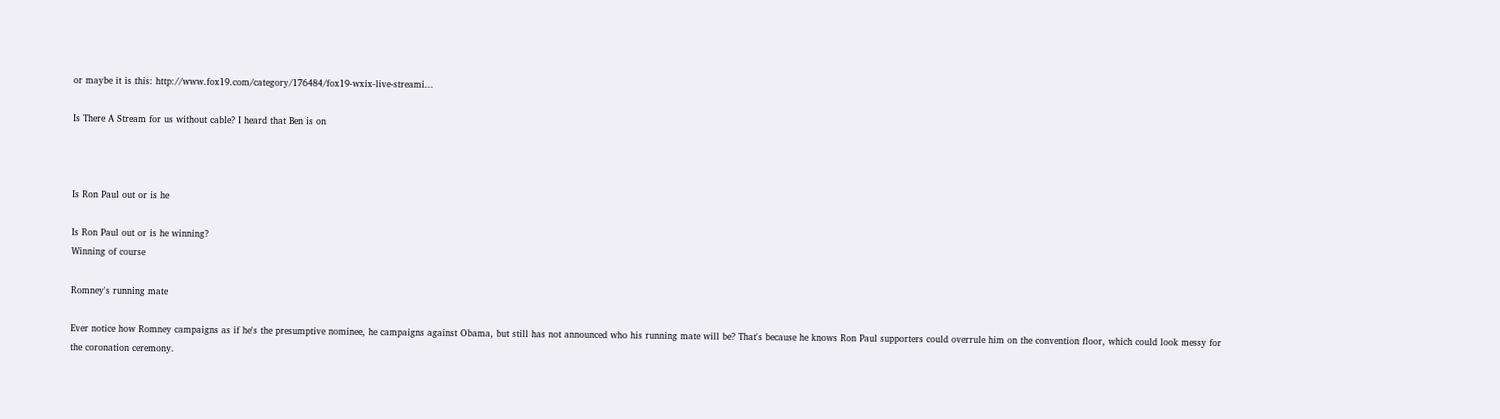or maybe it is this: http://www.fox19.com/category/176484/fox19-wxix-live-streami...

Is There A Stream for us without cable? I heard that Ben is on



Is Ron Paul out or is he

Is Ron Paul out or is he winning?
Winning of course

Romney's running mate

Ever notice how Romney campaigns as if he's the presumptive nominee, he campaigns against Obama, but still has not announced who his running mate will be? That's because he knows Ron Paul supporters could overrule him on the convention floor, which could look messy for the coronation ceremony.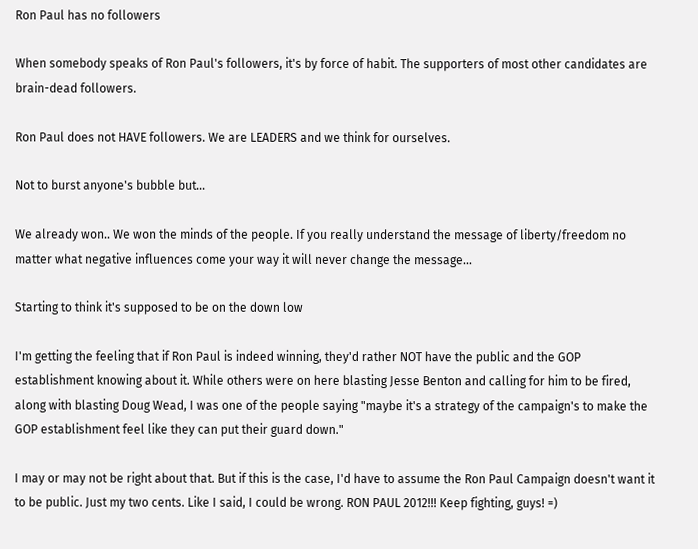Ron Paul has no followers

When somebody speaks of Ron Paul's followers, it's by force of habit. The supporters of most other candidates are brain-dead followers.

Ron Paul does not HAVE followers. We are LEADERS and we think for ourselves.

Not to burst anyone's bubble but...

We already won.. We won the minds of the people. If you really understand the message of liberty/freedom no matter what negative influences come your way it will never change the message...

Starting to think it's supposed to be on the down low

I'm getting the feeling that if Ron Paul is indeed winning, they'd rather NOT have the public and the GOP establishment knowing about it. While others were on here blasting Jesse Benton and calling for him to be fired, along with blasting Doug Wead, I was one of the people saying "maybe it's a strategy of the campaign's to make the GOP establishment feel like they can put their guard down."

I may or may not be right about that. But if this is the case, I'd have to assume the Ron Paul Campaign doesn't want it to be public. Just my two cents. Like I said, I could be wrong. RON PAUL 2012!!! Keep fighting, guys! =)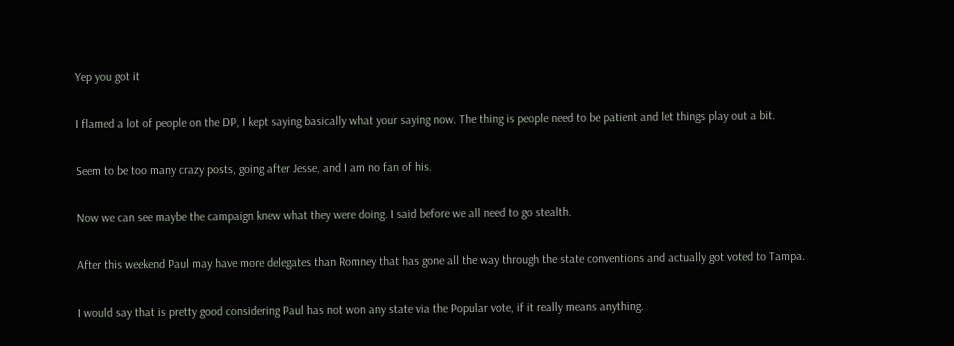Yep you got it

I flamed a lot of people on the DP, I kept saying basically what your saying now. The thing is people need to be patient and let things play out a bit.

Seem to be too many crazy posts, going after Jesse, and I am no fan of his.

Now we can see maybe the campaign knew what they were doing. I said before we all need to go stealth.

After this weekend Paul may have more delegates than Romney that has gone all the way through the state conventions and actually got voted to Tampa.

I would say that is pretty good considering Paul has not won any state via the Popular vote, if it really means anything.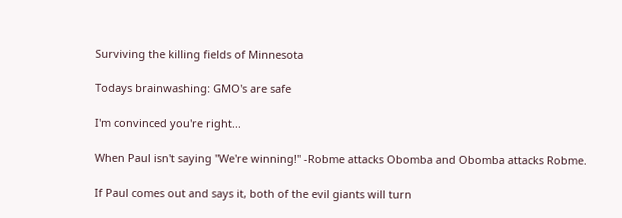Surviving the killing fields of Minnesota

Todays brainwashing: GMO's are safe

I'm convinced you're right...

When Paul isn't saying "We're winning!" -Robme attacks Obomba and Obomba attacks Robme.

If Paul comes out and says it, both of the evil giants will turn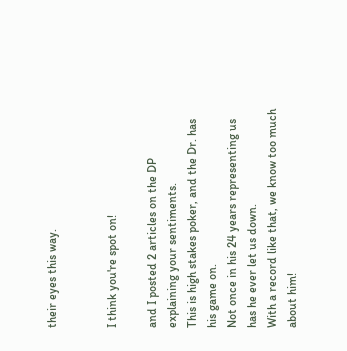their eyes this way.


I think you're spot on!

and I posted 2 articles on the DP explaining your sentiments.
This is high stakes poker, and the Dr. has his game on.
Not once in his 24 years representing us has he ever let us down.
With a record like that, we know too much about him!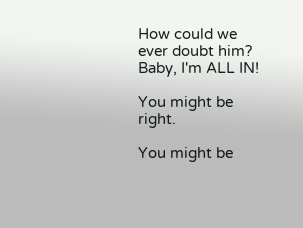How could we ever doubt him?
Baby, I'm ALL IN!

You might be right.

You might be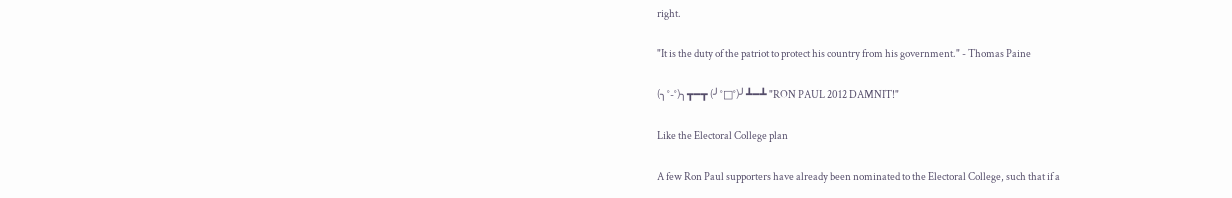right.

"It is the duty of the patriot to protect his country from his government." - Thomas Paine

(╮°-°)╮┳━┳ (╯°□°)╯┻━┻ "RON PAUL 2012 DAMNIT!"

Like the Electoral College plan

A few Ron Paul supporters have already been nominated to the Electoral College, such that if a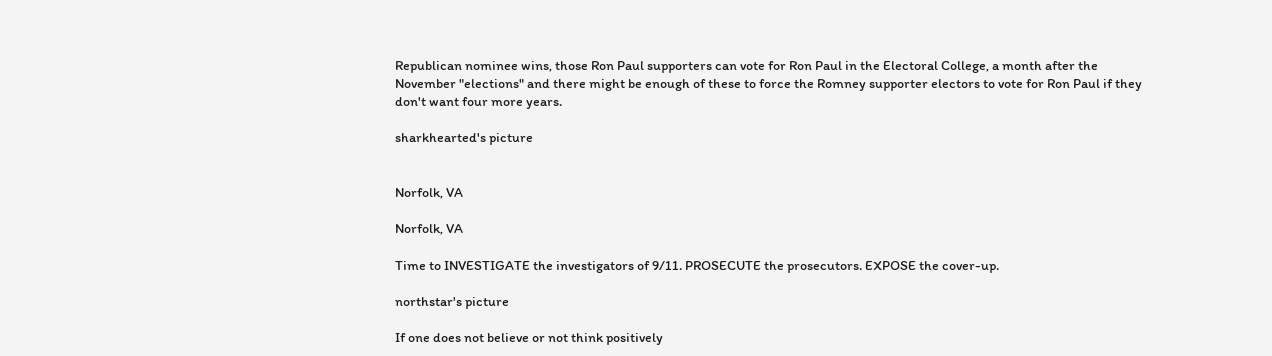Republican nominee wins, those Ron Paul supporters can vote for Ron Paul in the Electoral College, a month after the November "elections" and there might be enough of these to force the Romney supporter electors to vote for Ron Paul if they don't want four more years.

sharkhearted's picture


Norfolk, VA

Norfolk, VA

Time to INVESTIGATE the investigators of 9/11. PROSECUTE the prosecutors. EXPOSE the cover-up.

northstar's picture

If one does not believe or not think positively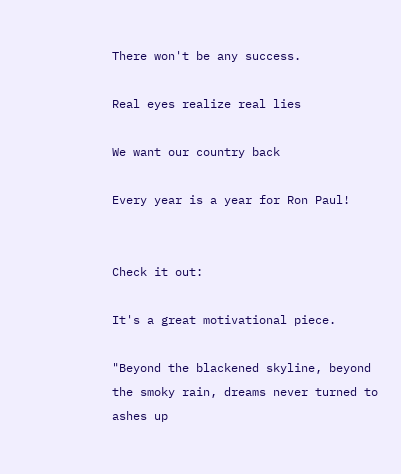There won't be any success.

Real eyes realize real lies

We want our country back

Every year is a year for Ron Paul!


Check it out:

It's a great motivational piece.

"Beyond the blackened skyline, beyond the smoky rain, dreams never turned to ashes up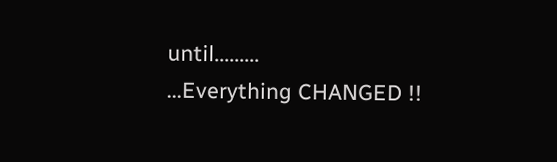until.........
...Everything CHANGED !!